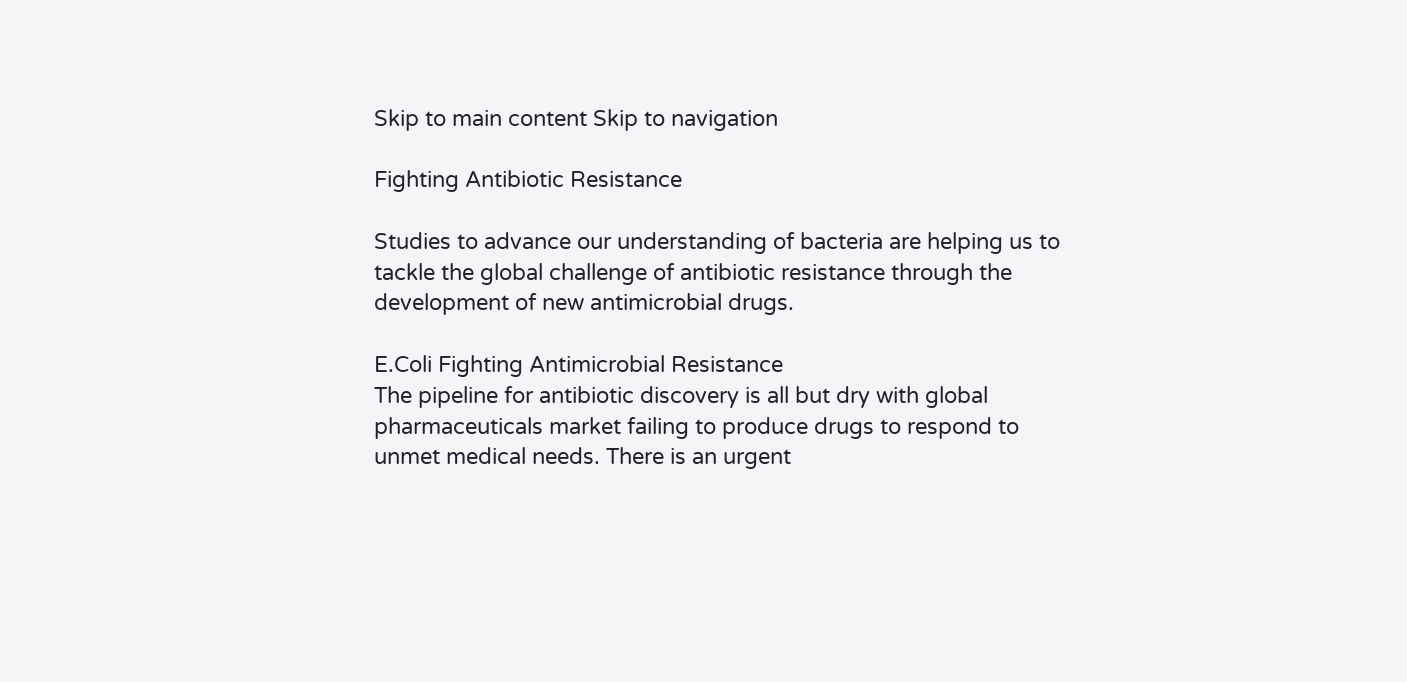Skip to main content Skip to navigation

Fighting Antibiotic Resistance

Studies to advance our understanding of bacteria are helping us to tackle the global challenge of antibiotic resistance through the development of new antimicrobial drugs.

E.Coli Fighting Antimicrobial Resistance
The pipeline for antibiotic discovery is all but dry with global pharmaceuticals market failing to produce drugs to respond to unmet medical needs. There is an urgent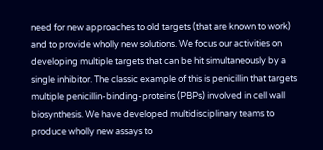need for new approaches to old targets (that are known to work) and to provide wholly new solutions. We focus our activities on developing multiple targets that can be hit simultaneously by a single inhibitor. The classic example of this is penicillin that targets multiple penicillin-binding-proteins (PBPs) involved in cell wall biosynthesis. We have developed multidisciplinary teams to produce wholly new assays to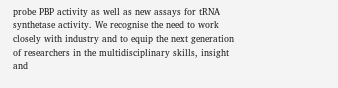probe PBP activity as well as new assays for tRNA synthetase activity. We recognise the need to work closely with industry and to equip the next generation of researchers in the multidisciplinary skills, insight and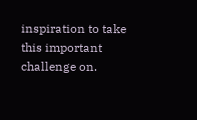inspiration to take this important challenge on.